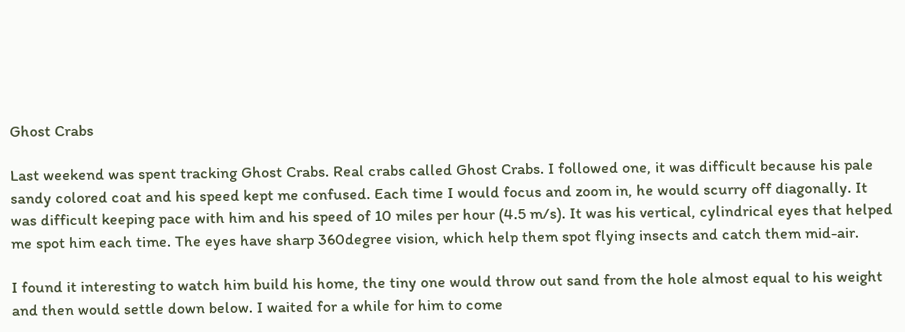Ghost Crabs

Last weekend was spent tracking Ghost Crabs. Real crabs called Ghost Crabs. I followed one, it was difficult because his pale sandy colored coat and his speed kept me confused. Each time I would focus and zoom in, he would scurry off diagonally. It was difficult keeping pace with him and his speed of 10 miles per hour (4.5 m/s). It was his vertical, cylindrical eyes that helped me spot him each time. The eyes have sharp 360degree vision, which help them spot flying insects and catch them mid-air.

I found it interesting to watch him build his home, the tiny one would throw out sand from the hole almost equal to his weight and then would settle down below. I waited for a while for him to come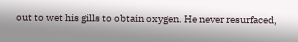out to wet his gills to obtain oxygen. He never resurfaced,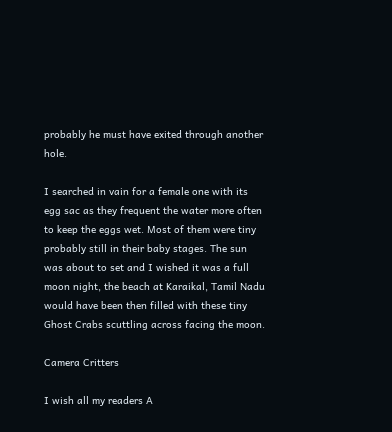probably he must have exited through another hole.

I searched in vain for a female one with its egg sac as they frequent the water more often to keep the eggs wet. Most of them were tiny probably still in their baby stages. The sun was about to set and I wished it was a full moon night, the beach at Karaikal, Tamil Nadu would have been then filled with these tiny Ghost Crabs scuttling across facing the moon.

Camera Critters

I wish all my readers A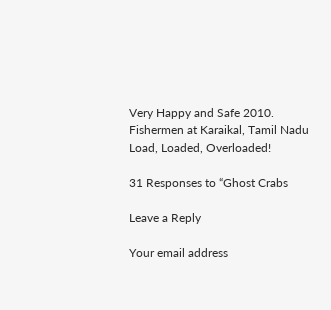Very Happy and Safe 2010.
Fishermen at Karaikal, Tamil Nadu
Load, Loaded, Overloaded!

31 Responses to “Ghost Crabs

Leave a Reply

Your email address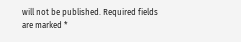will not be published. Required fields are marked *